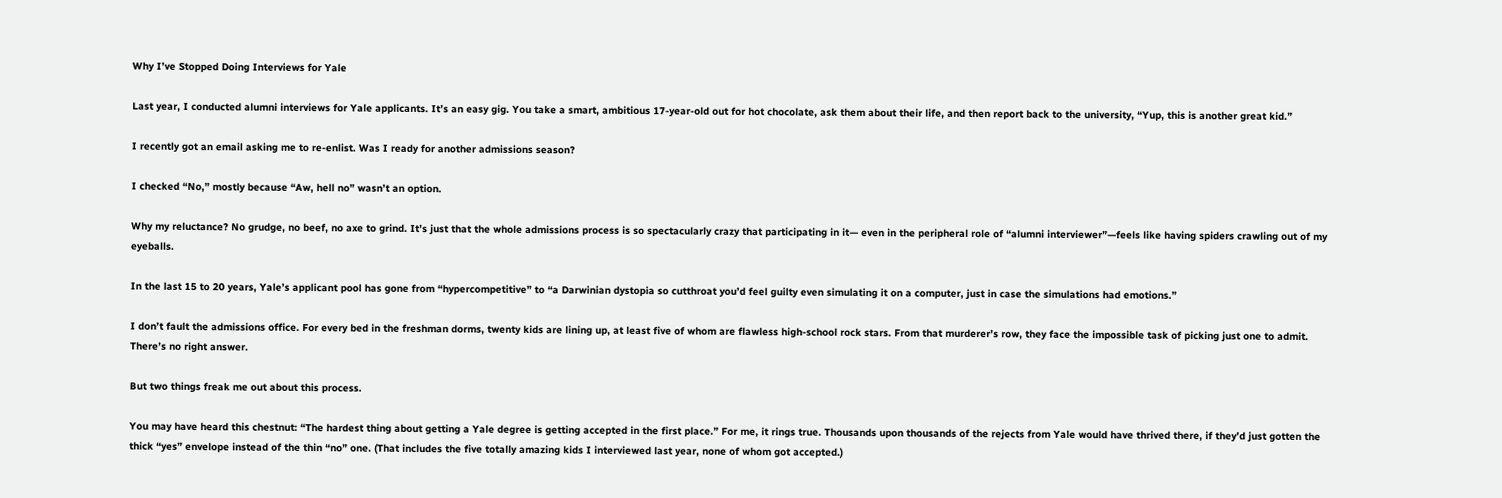Why I’ve Stopped Doing Interviews for Yale

Last year, I conducted alumni interviews for Yale applicants. It’s an easy gig. You take a smart, ambitious 17-year-old out for hot chocolate, ask them about their life, and then report back to the university, “Yup, this is another great kid.”

I recently got an email asking me to re-enlist. Was I ready for another admissions season?

I checked “No,” mostly because “Aw, hell no” wasn’t an option.

Why my reluctance? No grudge, no beef, no axe to grind. It’s just that the whole admissions process is so spectacularly crazy that participating in it— even in the peripheral role of “alumni interviewer”—feels like having spiders crawling out of my eyeballs.

In the last 15 to 20 years, Yale’s applicant pool has gone from “hypercompetitive” to “a Darwinian dystopia so cutthroat you’d feel guilty even simulating it on a computer, just in case the simulations had emotions.”

I don’t fault the admissions office. For every bed in the freshman dorms, twenty kids are lining up, at least five of whom are flawless high-school rock stars. From that murderer’s row, they face the impossible task of picking just one to admit. There’s no right answer.

But two things freak me out about this process.

You may have heard this chestnut: “The hardest thing about getting a Yale degree is getting accepted in the first place.” For me, it rings true. Thousands upon thousands of the rejects from Yale would have thrived there, if they’d just gotten the thick “yes” envelope instead of the thin “no” one. (That includes the five totally amazing kids I interviewed last year, none of whom got accepted.)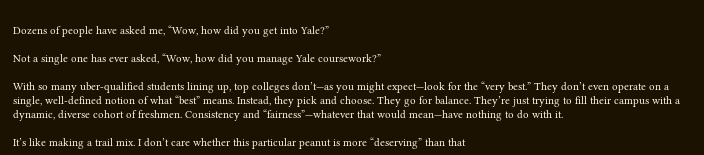Dozens of people have asked me, “Wow, how did you get into Yale?”

Not a single one has ever asked, “Wow, how did you manage Yale coursework?”

With so many uber-qualified students lining up, top colleges don’t—as you might expect—look for the “very best.” They don’t even operate on a single, well-defined notion of what “best” means. Instead, they pick and choose. They go for balance. They’re just trying to fill their campus with a dynamic, diverse cohort of freshmen. Consistency and “fairness”—whatever that would mean—have nothing to do with it.

It’s like making a trail mix. I don’t care whether this particular peanut is more “deserving” than that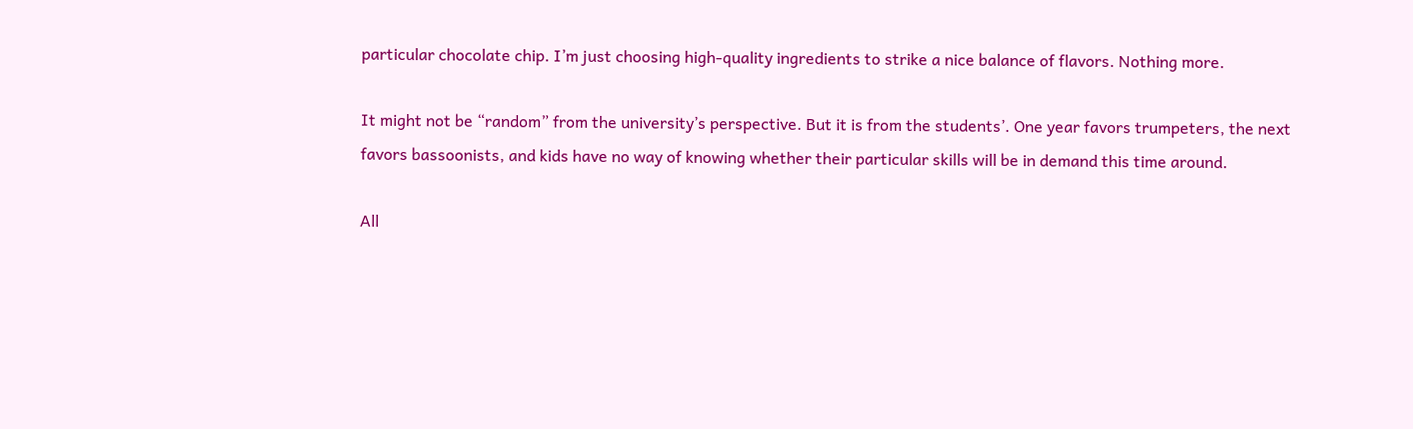particular chocolate chip. I’m just choosing high-quality ingredients to strike a nice balance of flavors. Nothing more.

It might not be “random” from the university’s perspective. But it is from the students’. One year favors trumpeters, the next favors bassoonists, and kids have no way of knowing whether their particular skills will be in demand this time around.

All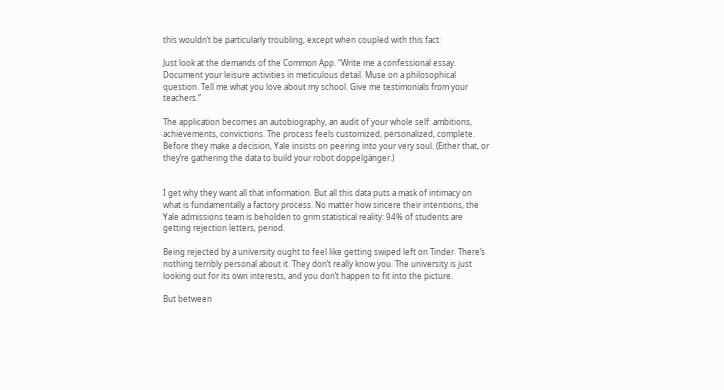this wouldn’t be particularly troubling, except when coupled with this fact:

Just look at the demands of the Common App. “Write me a confessional essay. Document your leisure activities in meticulous detail. Muse on a philosophical question. Tell me what you love about my school. Give me testimonials from your teachers.”

The application becomes an autobiography, an audit of your whole self: ambitions, achievements, convictions. The process feels customized, personalized, complete. Before they make a decision, Yale insists on peering into your very soul. (Either that, or they’re gathering the data to build your robot doppelgänger.)


I get why they want all that information. But all this data puts a mask of intimacy on what is fundamentally a factory process. No matter how sincere their intentions, the Yale admissions team is beholden to grim statistical reality: 94% of students are getting rejection letters, period.

Being rejected by a university ought to feel like getting swiped left on Tinder. There’s nothing terribly personal about it. They don’t really know you. The university is just looking out for its own interests, and you don’t happen to fit into the picture.

But between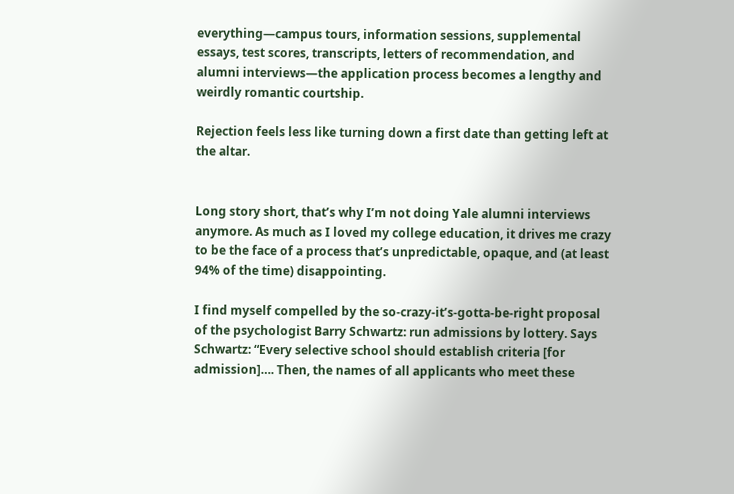everything—campus tours, information sessions, supplemental essays, test scores, transcripts, letters of recommendation, and alumni interviews—the application process becomes a lengthy and weirdly romantic courtship.

Rejection feels less like turning down a first date than getting left at the altar.


Long story short, that’s why I’m not doing Yale alumni interviews anymore. As much as I loved my college education, it drives me crazy to be the face of a process that’s unpredictable, opaque, and (at least 94% of the time) disappointing.

I find myself compelled by the so-crazy-it’s-gotta-be-right proposal of the psychologist Barry Schwartz: run admissions by lottery. Says Schwartz: “Every selective school should establish criteria [for admission]…. Then, the names of all applicants who meet these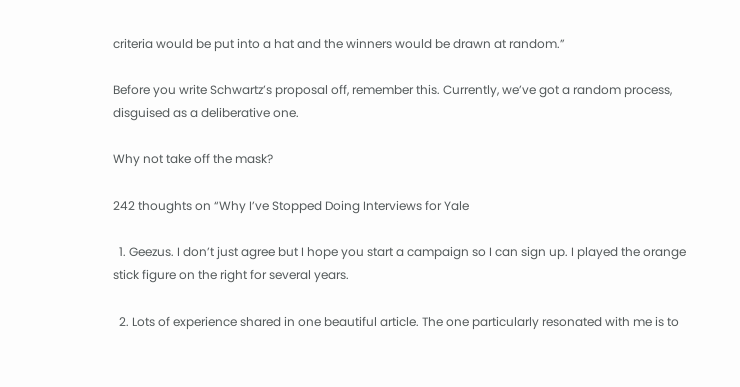criteria would be put into a hat and the winners would be drawn at random.”

Before you write Schwartz’s proposal off, remember this. Currently, we’ve got a random process, disguised as a deliberative one.

Why not take off the mask?

242 thoughts on “Why I’ve Stopped Doing Interviews for Yale

  1. Geezus. I don’t just agree but I hope you start a campaign so I can sign up. I played the orange stick figure on the right for several years.

  2. Lots of experience shared in one beautiful article. The one particularly resonated with me is to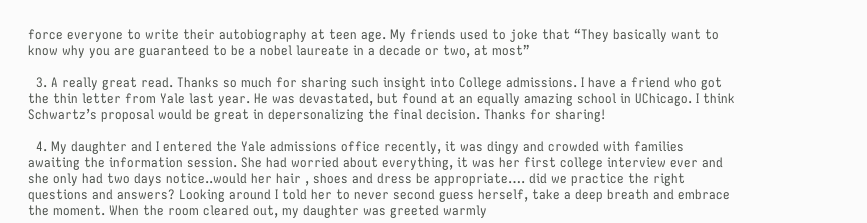force everyone to write their autobiography at teen age. My friends used to joke that “They basically want to know why you are guaranteed to be a nobel laureate in a decade or two, at most”

  3. A really great read. Thanks so much for sharing such insight into College admissions. I have a friend who got the thin letter from Yale last year. He was devastated, but found at an equally amazing school in UChicago. I think Schwartz’s proposal would be great in depersonalizing the final decision. Thanks for sharing!

  4. My daughter and I entered the Yale admissions office recently, it was dingy and crowded with families awaiting the information session. She had worried about everything, it was her first college interview ever and she only had two days notice..would her hair , shoes and dress be appropriate…. did we practice the right questions and answers? Looking around I told her to never second guess herself, take a deep breath and embrace the moment. When the room cleared out, my daughter was greeted warmly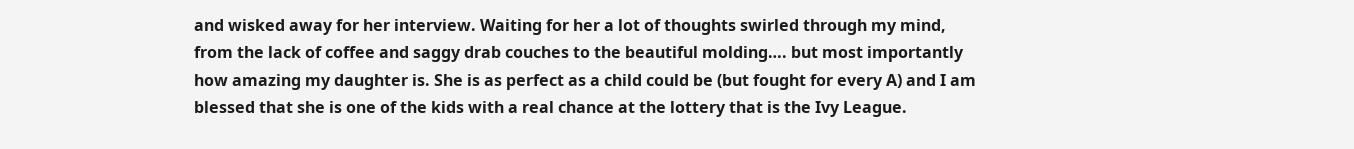and wisked away for her interview. Waiting for her a lot of thoughts swirled through my mind, from the lack of coffee and saggy drab couches to the beautiful molding…. but most importantly how amazing my daughter is. She is as perfect as a child could be (but fought for every A) and I am blessed that she is one of the kids with a real chance at the lottery that is the Ivy League.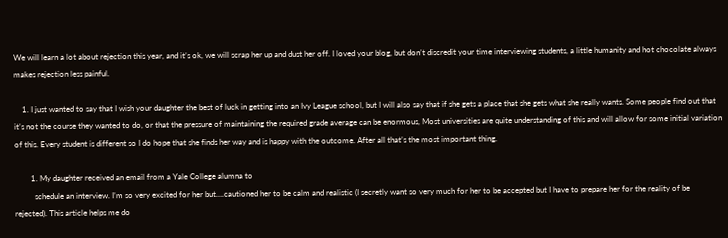We will learn a lot about rejection this year, and it’s ok, we will scrap her up and dust her off. I loved your blog, but don’t discredit your time interviewing students, a little humanity and hot chocolate always makes rejection less painful.

    1. I just wanted to say that I wish your daughter the best of luck in getting into an Ivy League school, but I will also say that if she gets a place that she gets what she really wants. Some people find out that it’s not the course they wanted to do, or that the pressure of maintaining the required grade average can be enormous, Most universities are quite understanding of this and will allow for some initial variation of this. Every student is different so I do hope that she finds her way and is happy with the outcome. After all that’s the most important thing.

        1. My daughter received an email from a Yale College alumna to
          schedule an interview. I’m so very excited for her but….cautioned her to be calm and realistic (I secretly want so very much for her to be accepted but I have to prepare her for the reality of be rejected). This article helps me do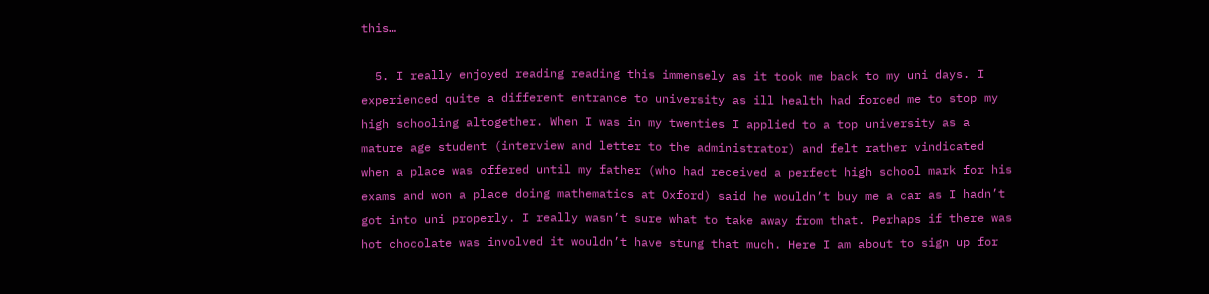this…

  5. I really enjoyed reading reading this immensely as it took me back to my uni days. I experienced quite a different entrance to university as ill health had forced me to stop my high schooling altogether. When I was in my twenties I applied to a top university as a mature age student (interview and letter to the administrator) and felt rather vindicated when a place was offered until my father (who had received a perfect high school mark for his exams and won a place doing mathematics at Oxford) said he wouldn’t buy me a car as I hadn’t got into uni properly. I really wasn’t sure what to take away from that. Perhaps if there was hot chocolate was involved it wouldn’t have stung that much. Here I am about to sign up for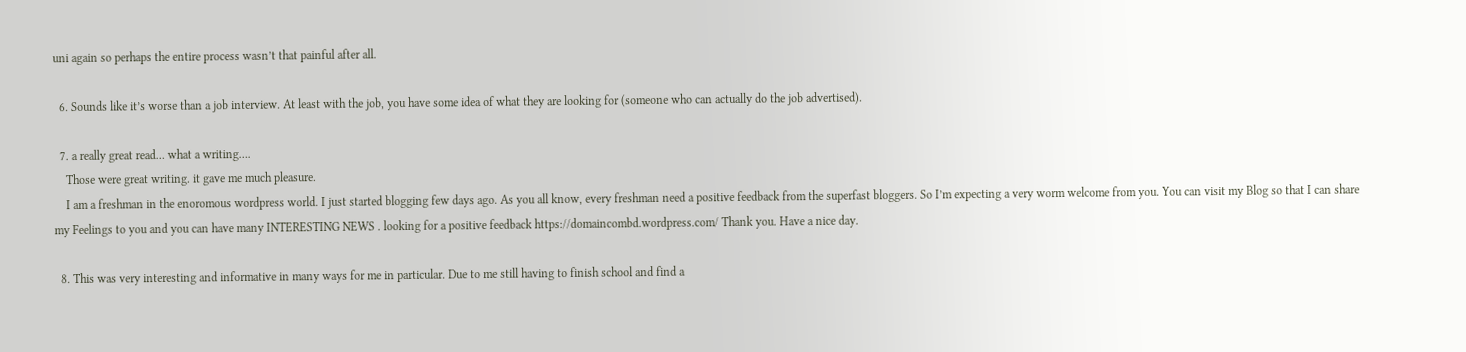uni again so perhaps the entire process wasn’t that painful after all.

  6. Sounds like it’s worse than a job interview. At least with the job, you have some idea of what they are looking for (someone who can actually do the job advertised).

  7. a really great read… what a writing….
    Those were great writing. it gave me much pleasure.
    I am a freshman in the enoromous wordpress world. I just started blogging few days ago. As you all know, every freshman need a positive feedback from the superfast bloggers. So I’m expecting a very worm welcome from you. You can visit my Blog so that I can share my Feelings to you and you can have many INTERESTING NEWS . looking for a positive feedback https://domaincombd.wordpress.com/ Thank you. Have a nice day.

  8. This was very interesting and informative in many ways for me in particular. Due to me still having to finish school and find a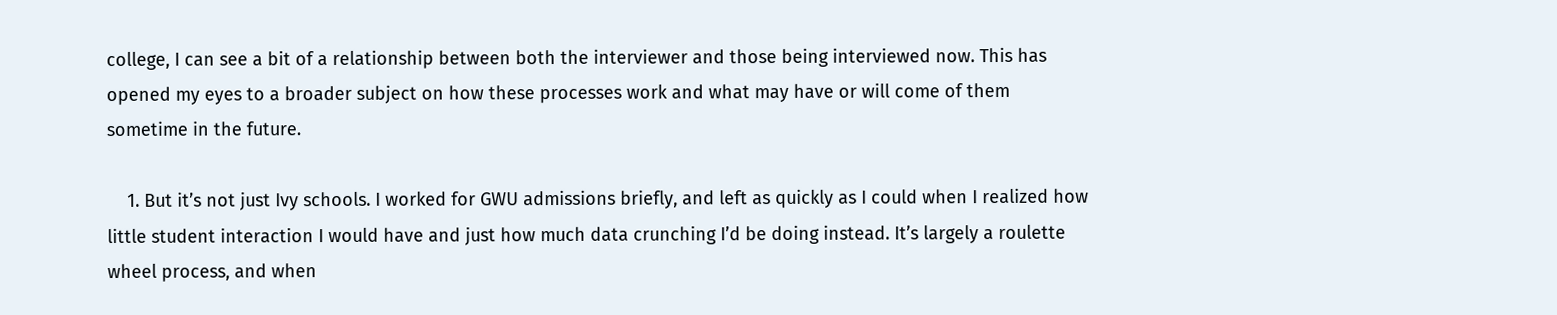college, I can see a bit of a relationship between both the interviewer and those being interviewed now. This has opened my eyes to a broader subject on how these processes work and what may have or will come of them sometime in the future.

    1. But it’s not just Ivy schools. I worked for GWU admissions briefly, and left as quickly as I could when I realized how little student interaction I would have and just how much data crunching I’d be doing instead. It’s largely a roulette wheel process, and when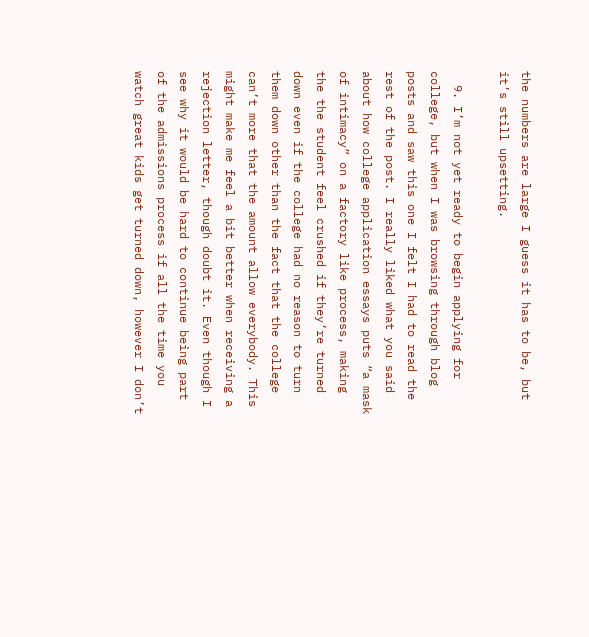the numbers are large I guess it has to be, but it’s still upsetting.

  9. I’m not yet ready to begin applying for college, but when I was browsing through blog posts and saw this one I felt I had to read the rest of the post. I really liked what you said about how college application essays puts “a mask of intimacy” on a factory like process, making the the student feel crushed if they’re turned down even if the college had no reason to turn them down other than the fact that the college can’t more that the amount allow everybody. This might make me feel a bit better when receiving a rejection letter, though doubt it. Even though I see why it would be hard to continue being part of the admissions process if all the time you watch great kids get turned down, however I don’t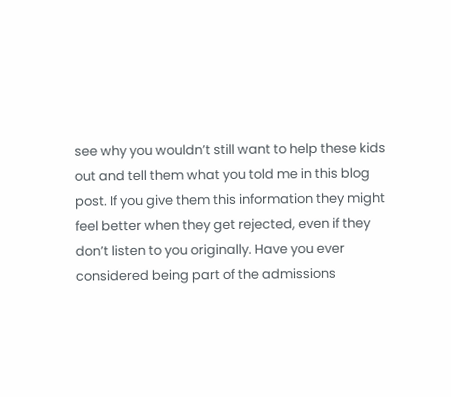see why you wouldn’t still want to help these kids out and tell them what you told me in this blog post. If you give them this information they might feel better when they get rejected, even if they don’t listen to you originally. Have you ever considered being part of the admissions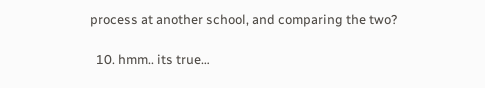process at another school, and comparing the two?

  10. hmm.. its true…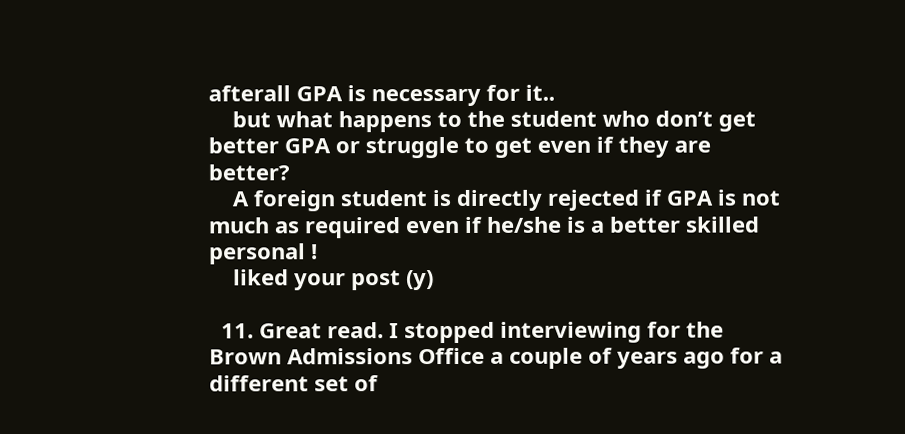afterall GPA is necessary for it..
    but what happens to the student who don’t get better GPA or struggle to get even if they are better?
    A foreign student is directly rejected if GPA is not much as required even if he/she is a better skilled personal !
    liked your post (y)

  11. Great read. I stopped interviewing for the Brown Admissions Office a couple of years ago for a different set of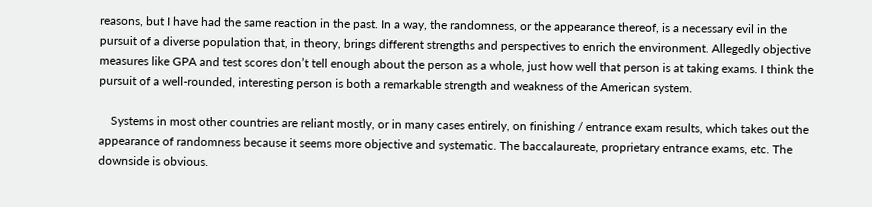reasons, but I have had the same reaction in the past. In a way, the randomness, or the appearance thereof, is a necessary evil in the pursuit of a diverse population that, in theory, brings different strengths and perspectives to enrich the environment. Allegedly objective measures like GPA and test scores don’t tell enough about the person as a whole, just how well that person is at taking exams. I think the pursuit of a well-rounded, interesting person is both a remarkable strength and weakness of the American system.

    Systems in most other countries are reliant mostly, or in many cases entirely, on finishing / entrance exam results, which takes out the appearance of randomness because it seems more objective and systematic. The baccalaureate, proprietary entrance exams, etc. The downside is obvious.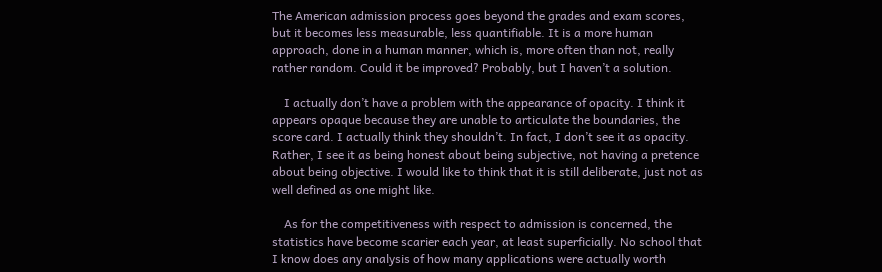The American admission process goes beyond the grades and exam scores, but it becomes less measurable, less quantifiable. It is a more human approach, done in a human manner, which is, more often than not, really rather random. Could it be improved? Probably, but I haven’t a solution.

    I actually don’t have a problem with the appearance of opacity. I think it appears opaque because they are unable to articulate the boundaries, the score card. I actually think they shouldn’t. In fact, I don’t see it as opacity. Rather, I see it as being honest about being subjective, not having a pretence about being objective. I would like to think that it is still deliberate, just not as well defined as one might like.

    As for the competitiveness with respect to admission is concerned, the statistics have become scarier each year, at least superficially. No school that I know does any analysis of how many applications were actually worth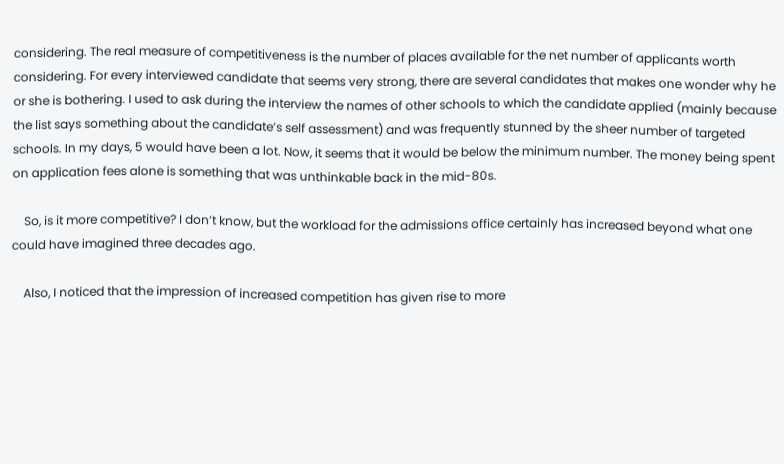considering. The real measure of competitiveness is the number of places available for the net number of applicants worth considering. For every interviewed candidate that seems very strong, there are several candidates that makes one wonder why he or she is bothering. I used to ask during the interview the names of other schools to which the candidate applied (mainly because the list says something about the candidate’s self assessment) and was frequently stunned by the sheer number of targeted schools. In my days, 5 would have been a lot. Now, it seems that it would be below the minimum number. The money being spent on application fees alone is something that was unthinkable back in the mid-80s.

    So, is it more competitive? I don’t know, but the workload for the admissions office certainly has increased beyond what one could have imagined three decades ago.

    Also, I noticed that the impression of increased competition has given rise to more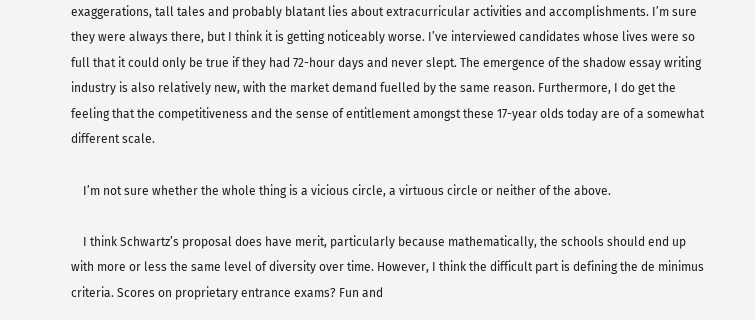exaggerations, tall tales and probably blatant lies about extracurricular activities and accomplishments. I’m sure they were always there, but I think it is getting noticeably worse. I’ve interviewed candidates whose lives were so full that it could only be true if they had 72-hour days and never slept. The emergence of the shadow essay writing industry is also relatively new, with the market demand fuelled by the same reason. Furthermore, I do get the feeling that the competitiveness and the sense of entitlement amongst these 17-year olds today are of a somewhat different scale.

    I’m not sure whether the whole thing is a vicious circle, a virtuous circle or neither of the above.

    I think Schwartz’s proposal does have merit, particularly because mathematically, the schools should end up with more or less the same level of diversity over time. However, I think the difficult part is defining the de minimus criteria. Scores on proprietary entrance exams? Fun and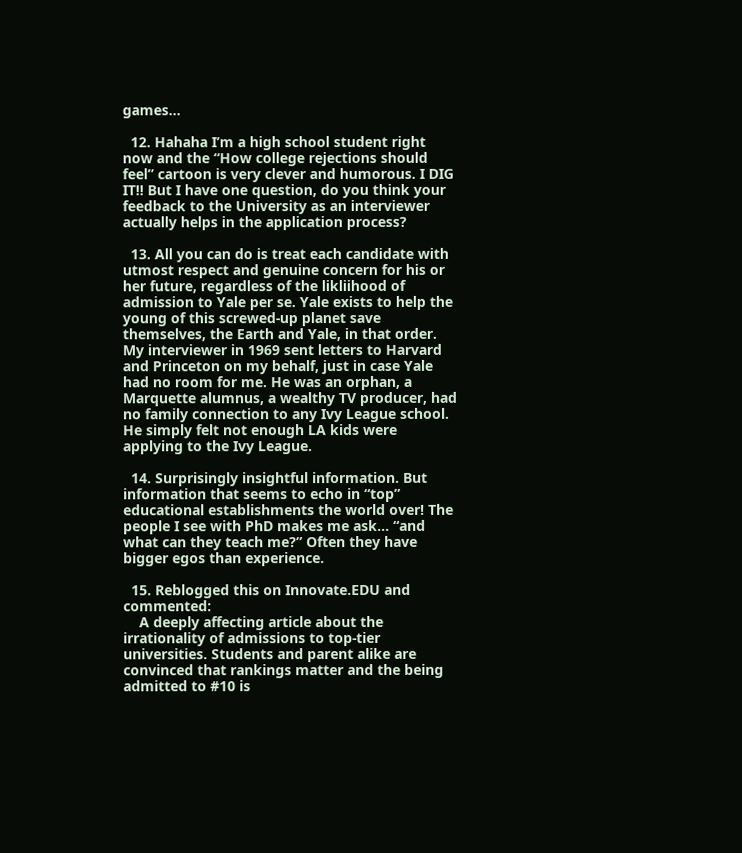games…

  12. Hahaha I’m a high school student right now and the “How college rejections should feel” cartoon is very clever and humorous. I DIG IT!! But I have one question, do you think your feedback to the University as an interviewer actually helps in the application process?

  13. All you can do is treat each candidate with utmost respect and genuine concern for his or her future, regardless of the likliihood of admission to Yale per se. Yale exists to help the young of this screwed-up planet save themselves, the Earth and Yale, in that order. My interviewer in 1969 sent letters to Harvard and Princeton on my behalf, just in case Yale had no room for me. He was an orphan, a Marquette alumnus, a wealthy TV producer, had no family connection to any Ivy League school. He simply felt not enough LA kids were applying to the Ivy League.

  14. Surprisingly insightful information. But information that seems to echo in “top” educational establishments the world over! The people I see with PhD makes me ask… “and what can they teach me?” Often they have bigger egos than experience.

  15. Reblogged this on Innovate.EDU and commented:
    A deeply affecting article about the irrationality of admissions to top-tier universities. Students and parent alike are convinced that rankings matter and the being admitted to #10 is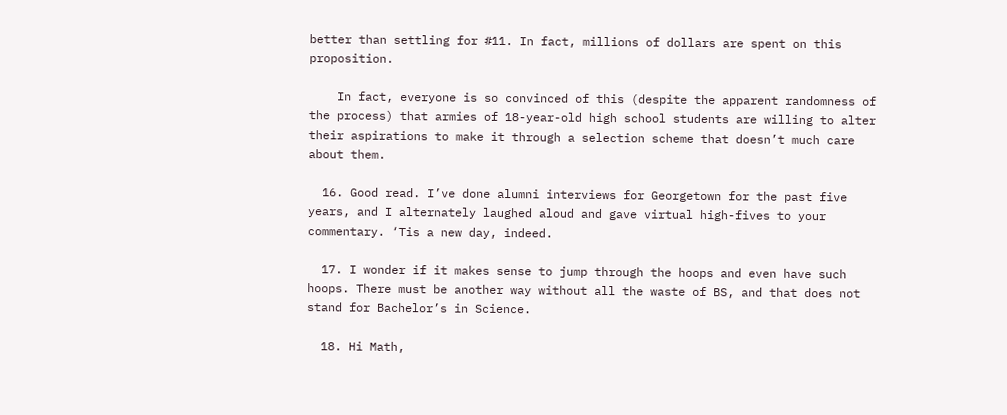better than settling for #11. In fact, millions of dollars are spent on this proposition.

    In fact, everyone is so convinced of this (despite the apparent randomness of the process) that armies of 18-year-old high school students are willing to alter their aspirations to make it through a selection scheme that doesn’t much care about them.

  16. Good read. I’ve done alumni interviews for Georgetown for the past five years, and I alternately laughed aloud and gave virtual high-fives to your commentary. ‘Tis a new day, indeed.

  17. I wonder if it makes sense to jump through the hoops and even have such hoops. There must be another way without all the waste of BS, and that does not stand for Bachelor’s in Science.

  18. Hi Math,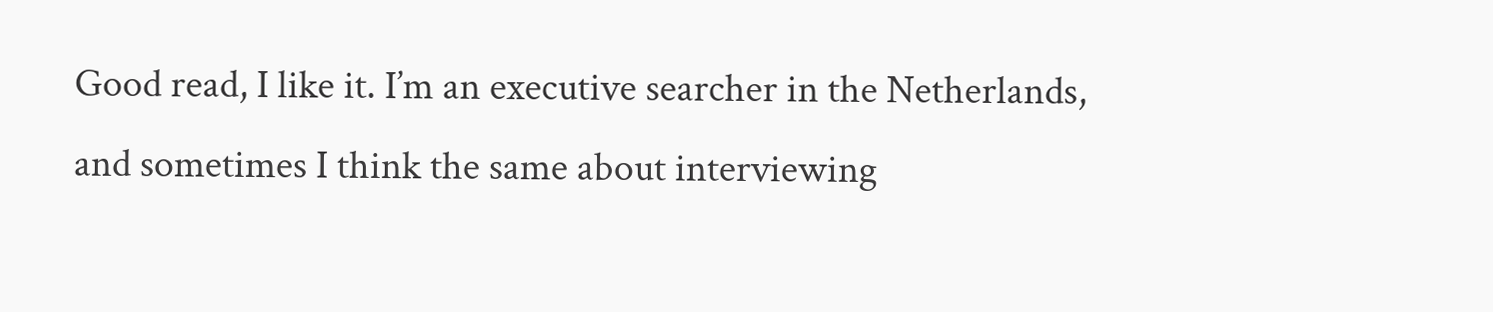Good read, I like it. I’m an executive searcher in the Netherlands, and sometimes I think the same about interviewing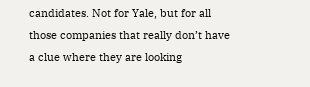candidates. Not for Yale, but for all those companies that really don’t have a clue where they are looking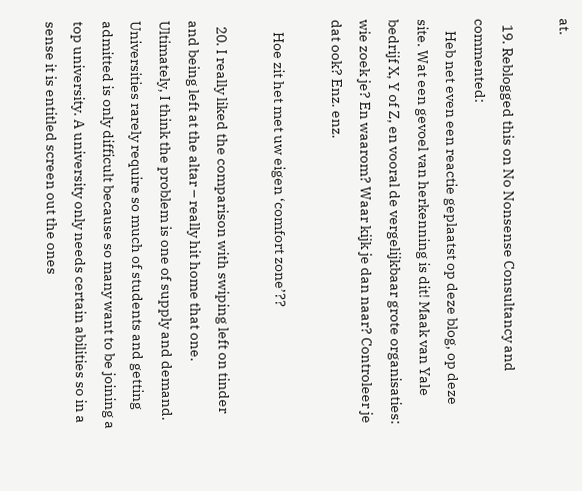at.

  19. Reblogged this on No Nonsense Consultancy and commented:
    Heb net even een reactie geplaatst op deze blog, op deze site. Wat een gevoel van herkenning is dit! Maak van Yale bedrijf X, Y of Z, en vooral de vergelijkbaar grote organisaties: wie zoek je? En waarom? Waar kijk je dan naar? Controleer je dat ook? Enz. enz.

    Hoe zit het met uw eigen ‘comfort zone’??

  20. I really liked the comparison with swiping left on tinder and being left at the altar – really hit home that one. Ultimately, I think the problem is one of supply and demand. Universities rarely require so much of students and getting admitted is only difficult because so many want to be joining a top university. A university only needs certain abilities so in a sense it is entitled screen out the ones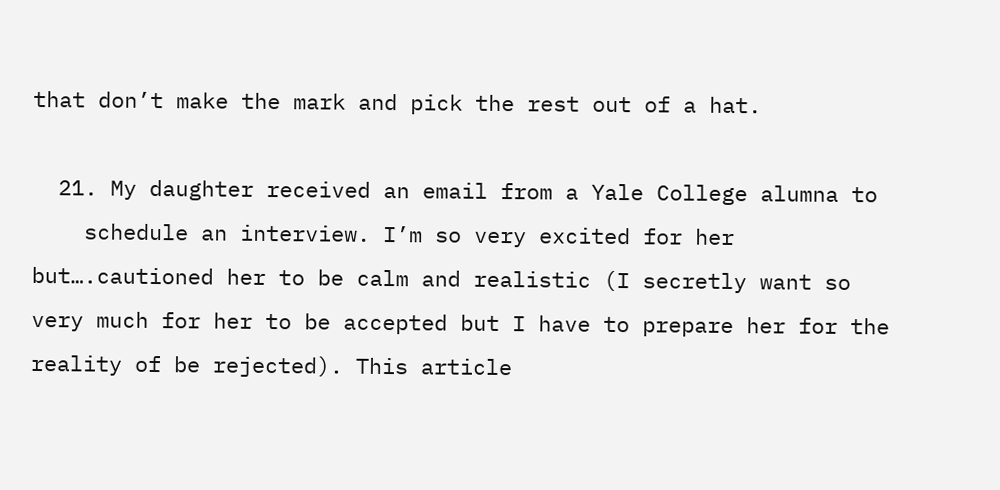that don’t make the mark and pick the rest out of a hat.

  21. My daughter received an email from a Yale College alumna to
    schedule an interview. I’m so very excited for her but….cautioned her to be calm and realistic (I secretly want so very much for her to be accepted but I have to prepare her for the reality of be rejected). This article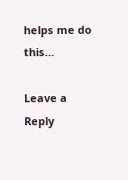helps me do this…

Leave a Reply